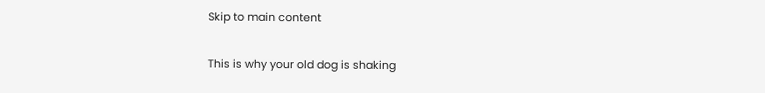Skip to main content

This is why your old dog is shaking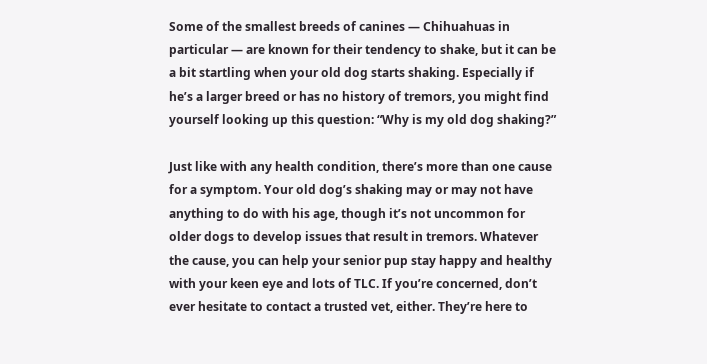Some of the smallest breeds of canines — Chihuahuas in particular — are known for their tendency to shake, but it can be a bit startling when your old dog starts shaking. Especially if he’s a larger breed or has no history of tremors, you might find yourself looking up this question: “Why is my old dog shaking?”

Just like with any health condition, there’s more than one cause for a symptom. Your old dog’s shaking may or may not have anything to do with his age, though it’s not uncommon for older dogs to develop issues that result in tremors. Whatever the cause, you can help your senior pup stay happy and healthy with your keen eye and lots of TLC. If you’re concerned, don’t ever hesitate to contact a trusted vet, either. They’re here to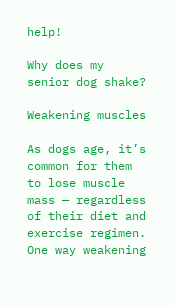help!

Why does my senior dog shake?

Weakening muscles

As dogs age, it’s common for them to lose muscle mass — regardless of their diet and exercise regimen. One way weakening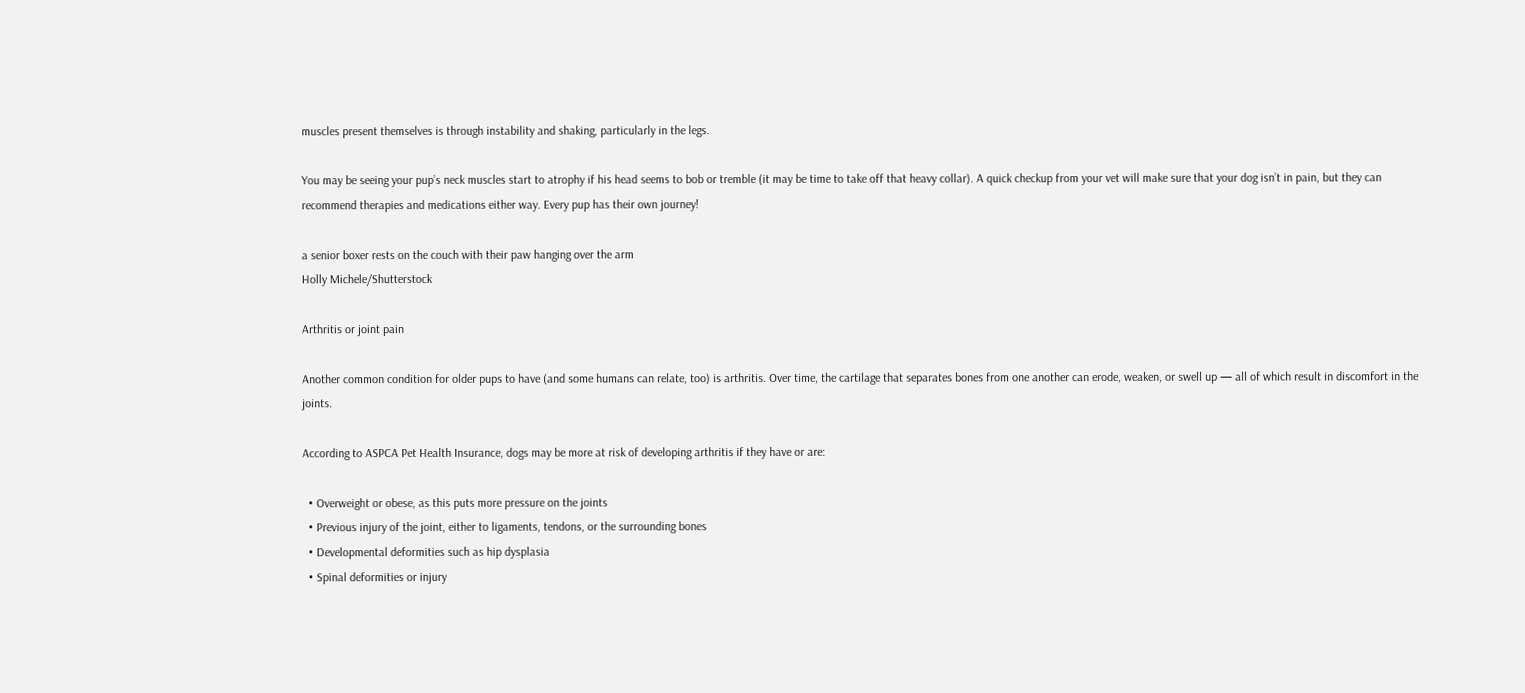muscles present themselves is through instability and shaking, particularly in the legs.

You may be seeing your pup’s neck muscles start to atrophy if his head seems to bob or tremble (it may be time to take off that heavy collar). A quick checkup from your vet will make sure that your dog isn’t in pain, but they can recommend therapies and medications either way. Every pup has their own journey!

a senior boxer rests on the couch with their paw hanging over the arm
Holly Michele/Shutterstock

Arthritis or joint pain

Another common condition for older pups to have (and some humans can relate, too) is arthritis. Over time, the cartilage that separates bones from one another can erode, weaken, or swell up — all of which result in discomfort in the joints.

According to ASPCA Pet Health Insurance, dogs may be more at risk of developing arthritis if they have or are:

  • Overweight or obese, as this puts more pressure on the joints
  • Previous injury of the joint, either to ligaments, tendons, or the surrounding bones
  • Developmental deformities such as hip dysplasia
  • Spinal deformities or injury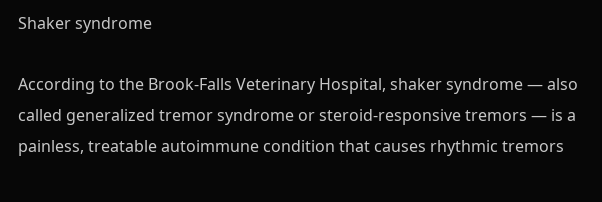Shaker syndrome

According to the Brook-Falls Veterinary Hospital, shaker syndrome — also called generalized tremor syndrome or steroid-responsive tremors — is a painless, treatable autoimmune condition that causes rhythmic tremors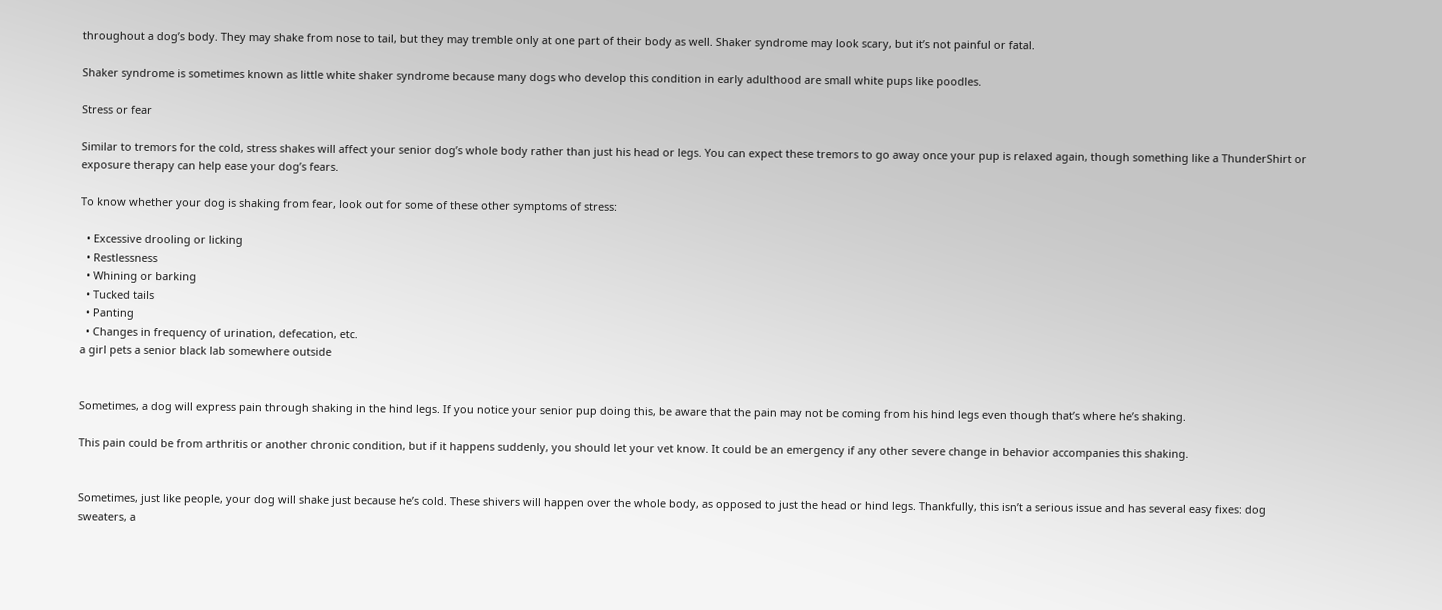throughout a dog’s body. They may shake from nose to tail, but they may tremble only at one part of their body as well. Shaker syndrome may look scary, but it’s not painful or fatal.

Shaker syndrome is sometimes known as little white shaker syndrome because many dogs who develop this condition in early adulthood are small white pups like poodles.

Stress or fear

Similar to tremors for the cold, stress shakes will affect your senior dog’s whole body rather than just his head or legs. You can expect these tremors to go away once your pup is relaxed again, though something like a ThunderShirt or exposure therapy can help ease your dog’s fears.

To know whether your dog is shaking from fear, look out for some of these other symptoms of stress:

  • Excessive drooling or licking
  • Restlessness
  • Whining or barking
  • Tucked tails
  • Panting
  • Changes in frequency of urination, defecation, etc.
a girl pets a senior black lab somewhere outside


Sometimes, a dog will express pain through shaking in the hind legs. If you notice your senior pup doing this, be aware that the pain may not be coming from his hind legs even though that’s where he’s shaking.

This pain could be from arthritis or another chronic condition, but if it happens suddenly, you should let your vet know. It could be an emergency if any other severe change in behavior accompanies this shaking.


Sometimes, just like people, your dog will shake just because he’s cold. These shivers will happen over the whole body, as opposed to just the head or hind legs. Thankfully, this isn’t a serious issue and has several easy fixes: dog sweaters, a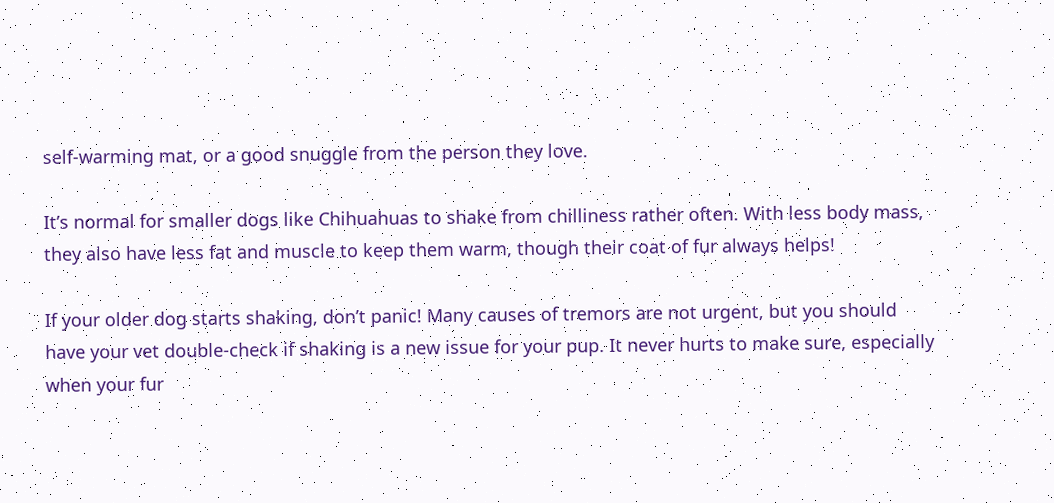self-warming mat, or a good snuggle from the person they love.

It’s normal for smaller dogs like Chihuahuas to shake from chilliness rather often. With less body mass, they also have less fat and muscle to keep them warm, though their coat of fur always helps!

If your older dog starts shaking, don’t panic! Many causes of tremors are not urgent, but you should have your vet double-check if shaking is a new issue for your pup. It never hurts to make sure, especially when your fur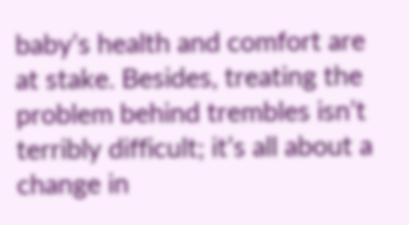baby’s health and comfort are at stake. Besides, treating the problem behind trembles isn’t terribly difficult; it’s all about a change in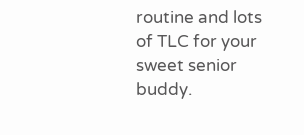routine and lots of TLC for your sweet senior buddy.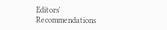Editors' Recommendations